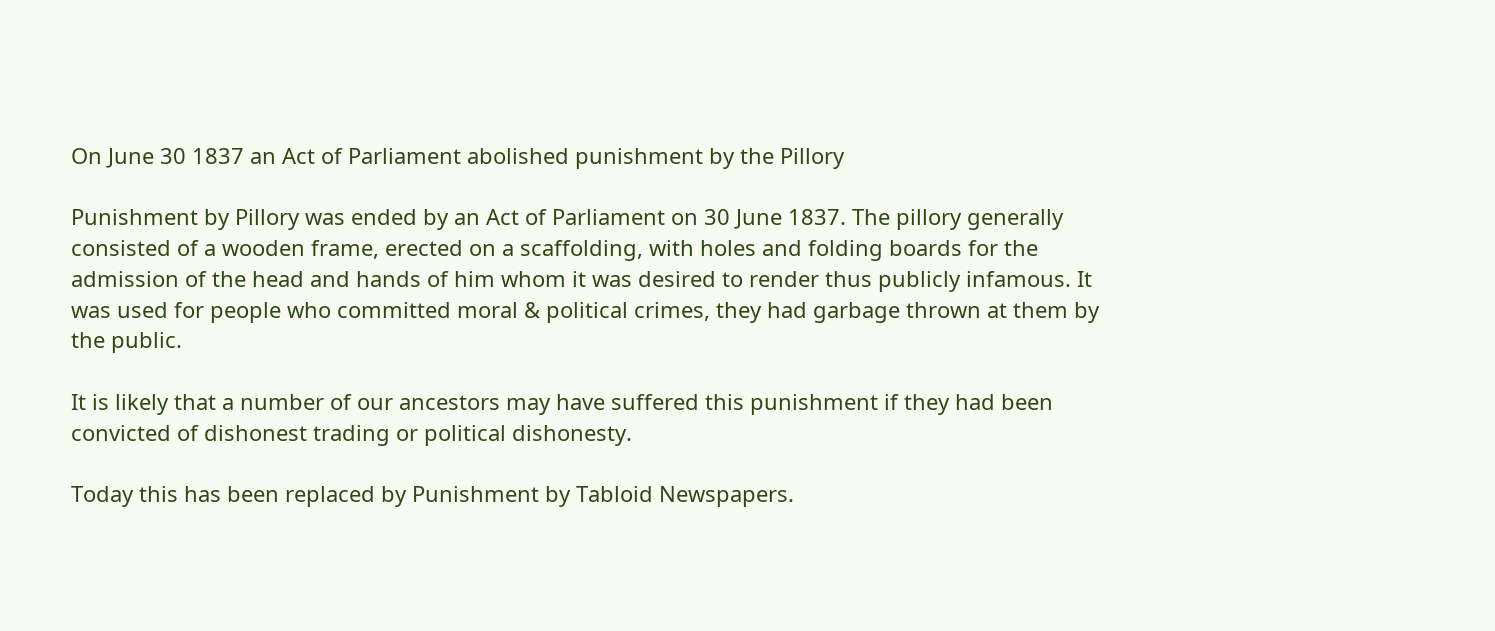On June 30 1837 an Act of Parliament abolished punishment by the Pillory

Punishment by Pillory was ended by an Act of Parliament on 30 June 1837. The pillory generally consisted of a wooden frame, erected on a scaffolding, with holes and folding boards for the admission of the head and hands of him whom it was desired to render thus publicly infamous. It was used for people who committed moral & political crimes, they had garbage thrown at them by the public.

It is likely that a number of our ancestors may have suffered this punishment if they had been convicted of dishonest trading or political dishonesty.

Today this has been replaced by Punishment by Tabloid Newspapers.